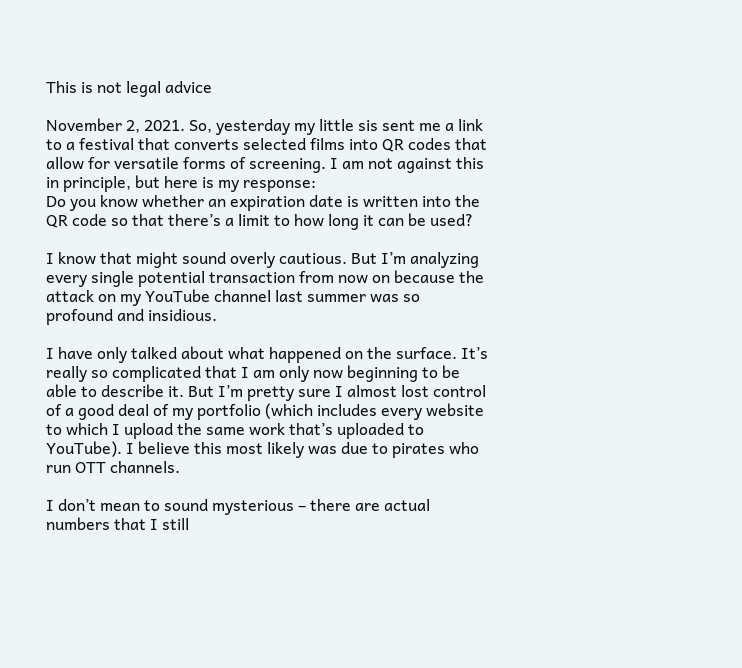This is not legal advice

November 2, 2021. So, yesterday my little sis sent me a link to a festival that converts selected films into QR codes that allow for versatile forms of screening. I am not against this in principle, but here is my response:
Do you know whether an expiration date is written into the QR code so that there’s a limit to how long it can be used?

I know that might sound overly cautious. But I’m analyzing every single potential transaction from now on because the attack on my YouTube channel last summer was so profound and insidious.

I have only talked about what happened on the surface. It’s really so complicated that I am only now beginning to be able to describe it. But I’m pretty sure I almost lost control of a good deal of my portfolio (which includes every website to which I upload the same work that’s uploaded to YouTube). I believe this most likely was due to pirates who run OTT channels.

I don’t mean to sound mysterious – there are actual numbers that I still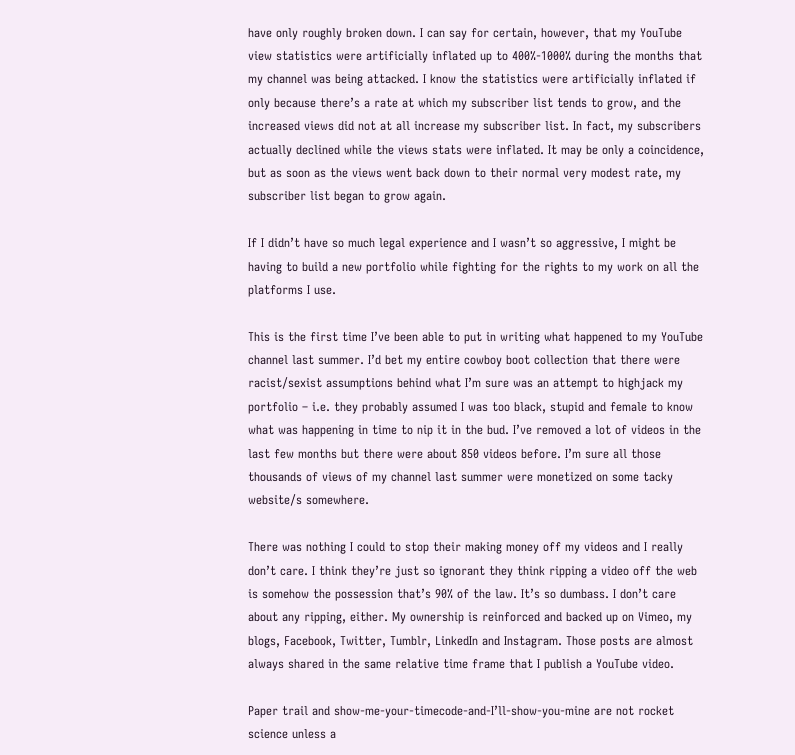have only roughly broken down. I can say for certain, however, that my YouTube view statistics were artificially inflated up to 400%-1000% during the months that my channel was being attacked. I know the statistics were artificially inflated if only because there’s a rate at which my subscriber list tends to grow, and the increased views did not at all increase my subscriber list. In fact, my subscribers actually declined while the views stats were inflated. It may be only a coincidence, but as soon as the views went back down to their normal very modest rate, my subscriber list began to grow again.

If I didn’t have so much legal experience and I wasn’t so aggressive, I might be having to build a new portfolio while fighting for the rights to my work on all the platforms I use.

This is the first time I’ve been able to put in writing what happened to my YouTube channel last summer. I’d bet my entire cowboy boot collection that there were racist/sexist assumptions behind what I’m sure was an attempt to highjack my portfolio – i.e. they probably assumed I was too black, stupid and female to know what was happening in time to nip it in the bud. I’ve removed a lot of videos in the last few months but there were about 850 videos before. I’m sure all those thousands of views of my channel last summer were monetized on some tacky website/s somewhere.

There was nothing I could to stop their making money off my videos and I really don’t care. I think they’re just so ignorant they think ripping a video off the web is somehow the possession that’s 90% of the law. It’s so dumbass. I don’t care about any ripping, either. My ownership is reinforced and backed up on Vimeo, my blogs, Facebook, Twitter, Tumblr, LinkedIn and Instagram. Those posts are almost always shared in the same relative time frame that I publish a YouTube video.

Paper trail and show-me-your-timecode-and-I’ll-show-you-mine are not rocket science unless a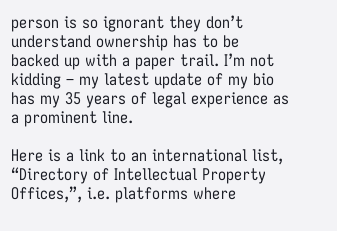person is so ignorant they don’t understand ownership has to be backed up with a paper trail. I’m not kidding – my latest update of my bio has my 35 years of legal experience as a prominent line.

Here is a link to an international list, “Directory of Intellectual Property Offices,”, i.e. platforms where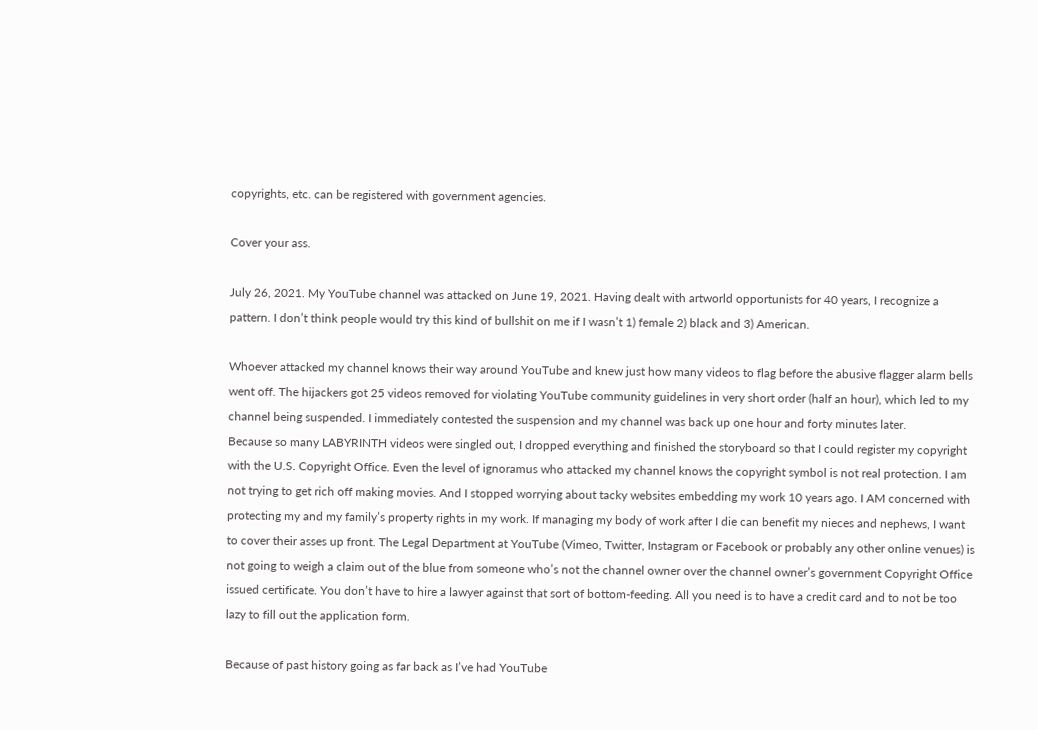copyrights, etc. can be registered with government agencies.

Cover your ass.

July 26, 2021. My YouTube channel was attacked on June 19, 2021. Having dealt with artworld opportunists for 40 years, I recognize a pattern. I don’t think people would try this kind of bullshit on me if I wasn’t 1) female 2) black and 3) American.

Whoever attacked my channel knows their way around YouTube and knew just how many videos to flag before the abusive flagger alarm bells went off. The hijackers got 25 videos removed for violating YouTube community guidelines in very short order (half an hour), which led to my channel being suspended. I immediately contested the suspension and my channel was back up one hour and forty minutes later.
Because so many LABYRINTH videos were singled out, I dropped everything and finished the storyboard so that I could register my copyright with the U.S. Copyright Office. Even the level of ignoramus who attacked my channel knows the copyright symbol is not real protection. I am not trying to get rich off making movies. And I stopped worrying about tacky websites embedding my work 10 years ago. I AM concerned with protecting my and my family’s property rights in my work. If managing my body of work after I die can benefit my nieces and nephews, I want to cover their asses up front. The Legal Department at YouTube (Vimeo, Twitter, Instagram or Facebook or probably any other online venues) is not going to weigh a claim out of the blue from someone who’s not the channel owner over the channel owner’s government Copyright Office issued certificate. You don’t have to hire a lawyer against that sort of bottom-feeding. All you need is to have a credit card and to not be too lazy to fill out the application form.

Because of past history going as far back as I’ve had YouTube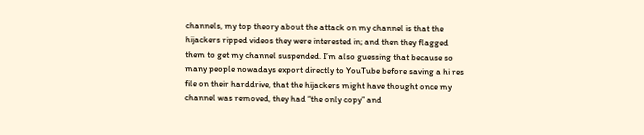channels, my top theory about the attack on my channel is that the hijackers ripped videos they were interested in; and then they flagged them to get my channel suspended. I’m also guessing that because so many people nowadays export directly to YouTube before saving a hi res file on their harddrive, that the hijackers might have thought once my channel was removed, they had “the only copy” and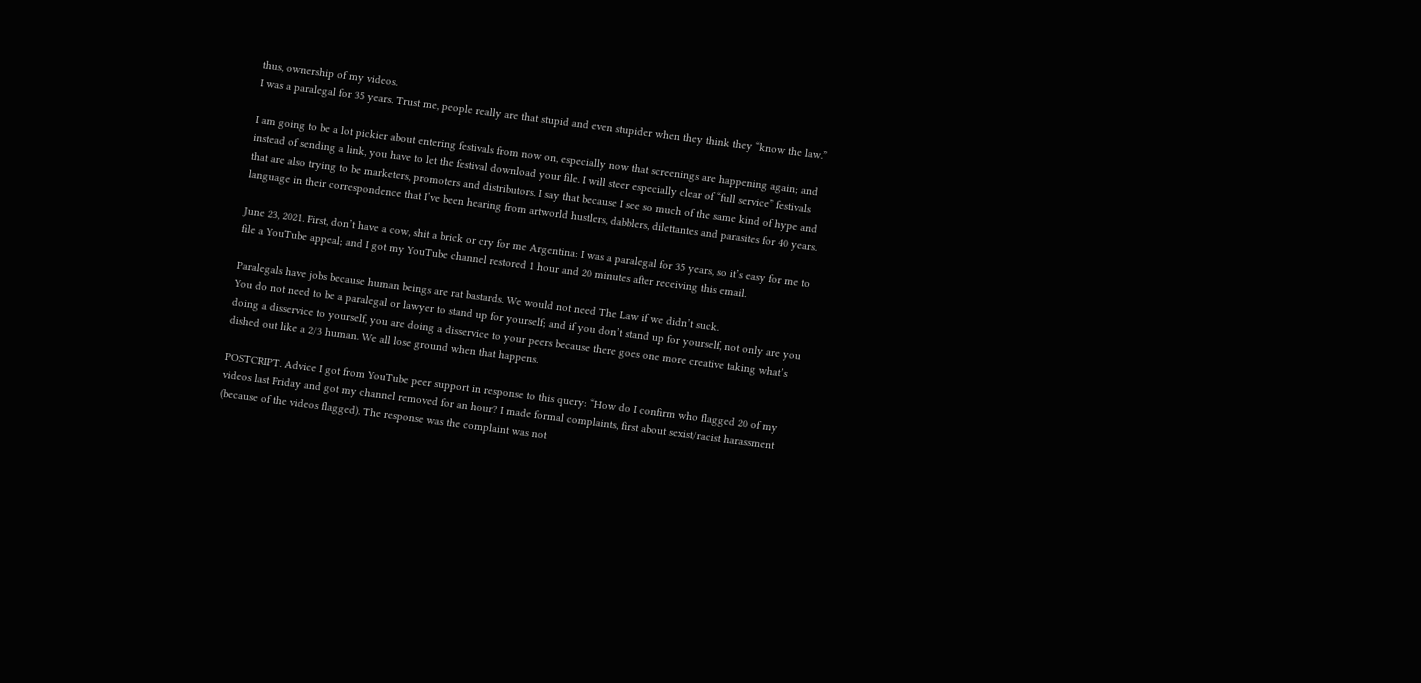thus, ownership of my videos.
I was a paralegal for 35 years. Trust me, people really are that stupid and even stupider when they think they “know the law.”

I am going to be a lot pickier about entering festivals from now on, especially now that screenings are happening again; and instead of sending a link, you have to let the festival download your file. I will steer especially clear of “full service” festivals that are also trying to be marketers, promoters and distributors. I say that because I see so much of the same kind of hype and language in their correspondence that I’ve been hearing from artworld hustlers, dabblers, dilettantes and parasites for 40 years.

June 23, 2021. First, don’t have a cow, shit a brick or cry for me Argentina: I was a paralegal for 35 years, so it’s easy for me to file a YouTube appeal; and I got my YouTube channel restored 1 hour and 20 minutes after receiving this email.

Paralegals have jobs because human beings are rat bastards. We would not need The Law if we didn’t suck.
You do not need to be a paralegal or lawyer to stand up for yourself; and if you don’t stand up for yourself, not only are you doing a disservice to yourself, you are doing a disservice to your peers because there goes one more creative taking what’s dished out like a 2/3 human. We all lose ground when that happens.

POSTCRIPT. Advice I got from YouTube peer support in response to this query: “How do I confirm who flagged 20 of my videos last Friday and got my channel removed for an hour? I made formal complaints, first about sexist/racist harassment (because of the videos flagged). The response was the complaint was not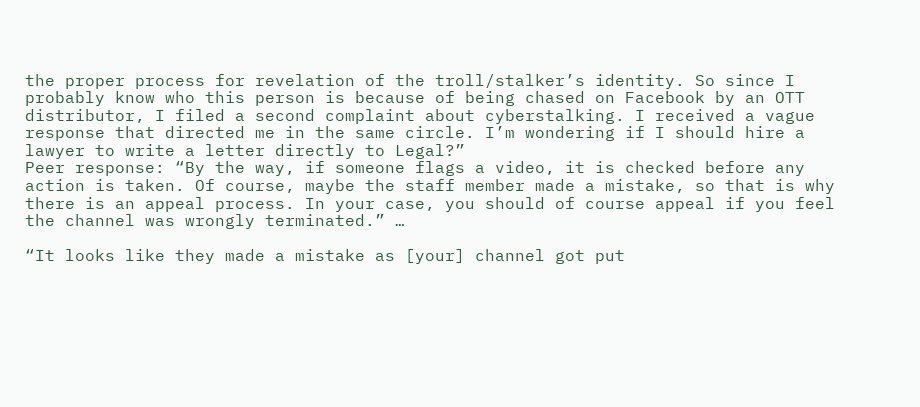the proper process for revelation of the troll/stalker’s identity. So since I probably know who this person is because of being chased on Facebook by an OTT distributor, I filed a second complaint about cyberstalking. I received a vague response that directed me in the same circle. I’m wondering if I should hire a lawyer to write a letter directly to Legal?”
Peer response: “By the way, if someone flags a video, it is checked before any action is taken. Of course, maybe the staff member made a mistake, so that is why there is an appeal process. In your case, you should of course appeal if you feel the channel was wrongly terminated.” …

“It looks like they made a mistake as [your] channel got put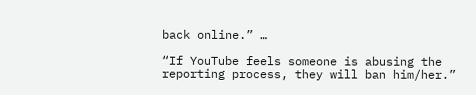back online.” …

“If YouTube feels someone is abusing the reporting process, they will ban him/her.”